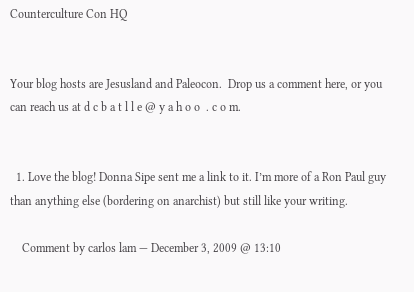Counterculture Con HQ


Your blog hosts are Jesusland and Paleocon.  Drop us a comment here, or you can reach us at d c b a t l l e @ y a h o o  . c o m.


  1. Love the blog! Donna Sipe sent me a link to it. I’m more of a Ron Paul guy than anything else (bordering on anarchist) but still like your writing.

    Comment by carlos lam — December 3, 2009 @ 13:10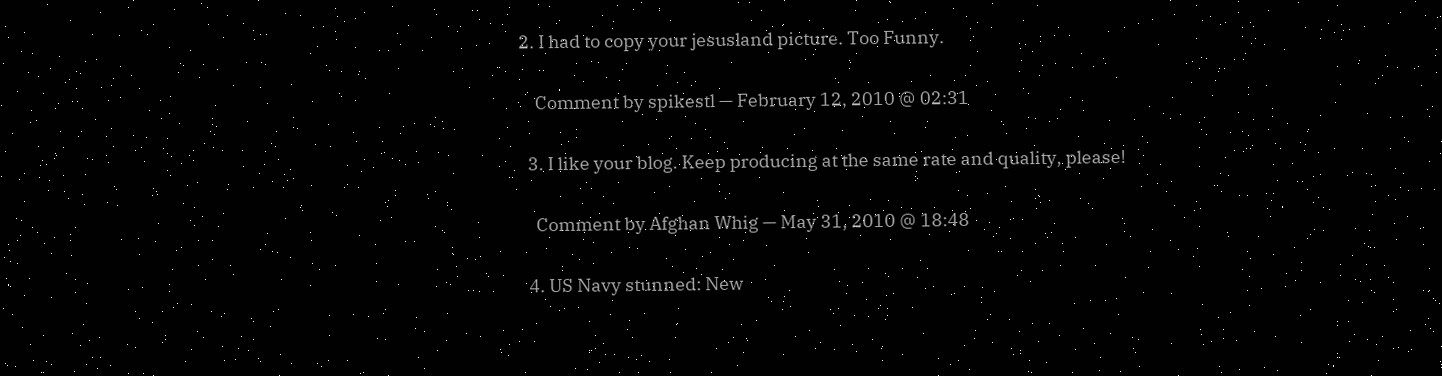2. I had to copy your jesusland picture. Too Funny.

    Comment by spikestl — February 12, 2010 @ 02:31

  3. I like your blog. Keep producing at the same rate and quality, please!

    Comment by Afghan Whig — May 31, 2010 @ 18:48

  4. US Navy stunned: New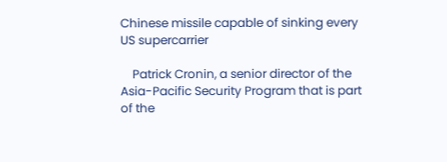Chinese missile capable of sinking every US supercarrier

    Patrick Cronin, a senior director of the Asia-Pacific Security Program that is part of the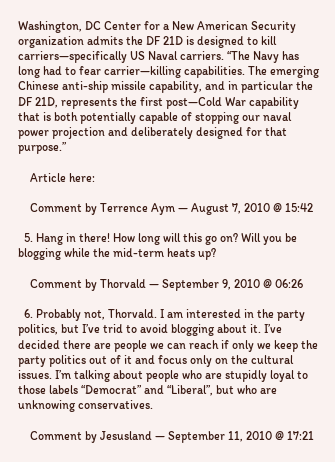Washington, DC Center for a New American Security organization admits the DF 21D is designed to kill carriers—specifically US Naval carriers. “The Navy has long had to fear carrier—killing capabilities. The emerging Chinese anti-ship missile capability, and in particular the DF 21D, represents the first post—Cold War capability that is both potentially capable of stopping our naval power projection and deliberately designed for that purpose.”

    Article here:

    Comment by Terrence Aym — August 7, 2010 @ 15:42

  5. Hang in there! How long will this go on? Will you be blogging while the mid-term heats up?

    Comment by Thorvald — September 9, 2010 @ 06:26

  6. Probably not, Thorvald. I am interested in the party politics, but I’ve trid to avoid blogging about it. I’ve decided there are people we can reach if only we keep the party politics out of it and focus only on the cultural issues. I’m talking about people who are stupidly loyal to those labels “Democrat” and “Liberal”, but who are unknowing conservatives.

    Comment by Jesusland — September 11, 2010 @ 17:21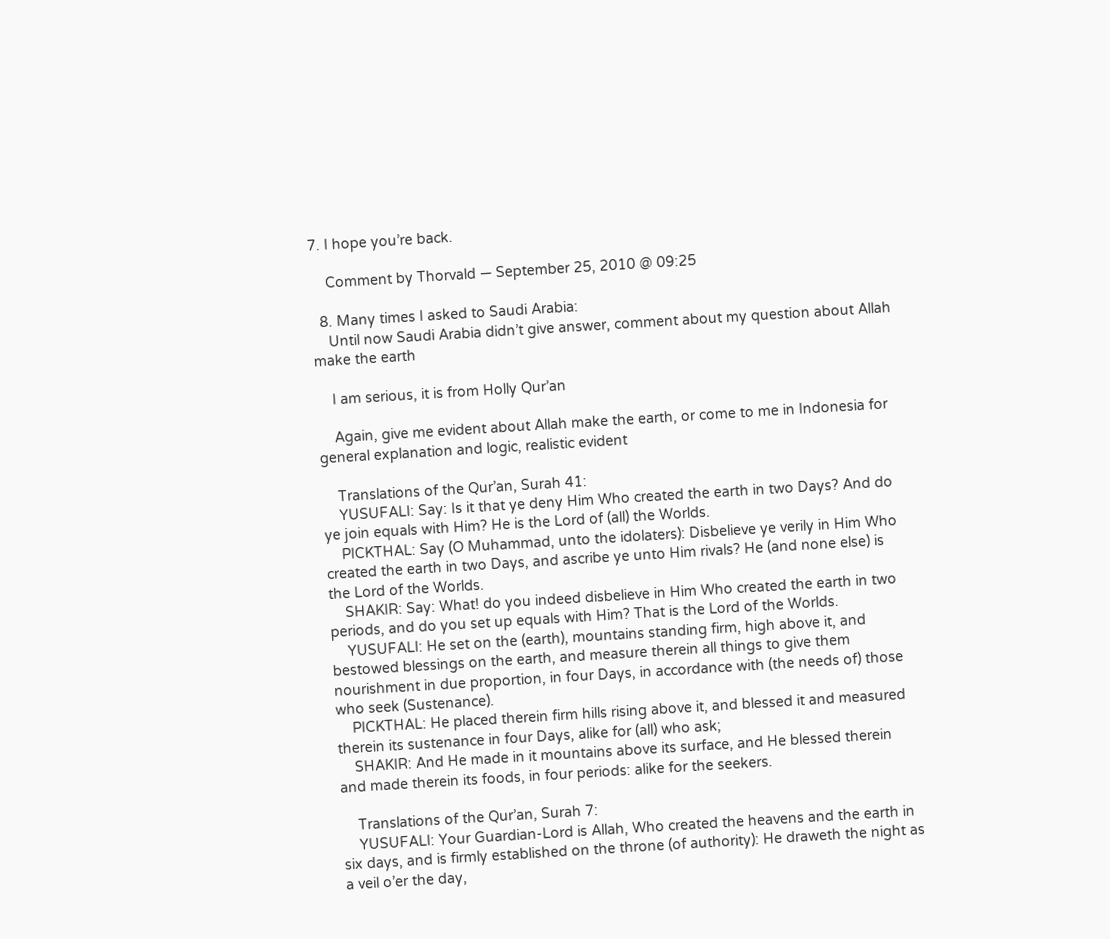7. I hope you’re back.

    Comment by Thorvald — September 25, 2010 @ 09:25

  8. Many times I asked to Saudi Arabia:
    Until now Saudi Arabia didn’t give answer, comment about my question about Allah make the earth

    I am serious, it is from Holly Qur’an

    Again, give me evident about Allah make the earth, or come to me in Indonesia for general explanation and logic, realistic evident

    Translations of the Qur’an, Surah 41:
    YUSUFALI: Say: Is it that ye deny Him Who created the earth in two Days? And do ye join equals with Him? He is the Lord of (all) the Worlds.
    PICKTHAL: Say (O Muhammad, unto the idolaters): Disbelieve ye verily in Him Who created the earth in two Days, and ascribe ye unto Him rivals? He (and none else) is the Lord of the Worlds.
    SHAKIR: Say: What! do you indeed disbelieve in Him Who created the earth in two periods, and do you set up equals with Him? That is the Lord of the Worlds.
    YUSUFALI: He set on the (earth), mountains standing firm, high above it, and bestowed blessings on the earth, and measure therein all things to give them nourishment in due proportion, in four Days, in accordance with (the needs of) those who seek (Sustenance).
    PICKTHAL: He placed therein firm hills rising above it, and blessed it and measured therein its sustenance in four Days, alike for (all) who ask;
    SHAKIR: And He made in it mountains above its surface, and He blessed therein and made therein its foods, in four periods: alike for the seekers.

    Translations of the Qur’an, Surah 7:
    YUSUFALI: Your Guardian-Lord is Allah, Who created the heavens and the earth in six days, and is firmly established on the throne (of authority): He draweth the night as a veil o’er the day,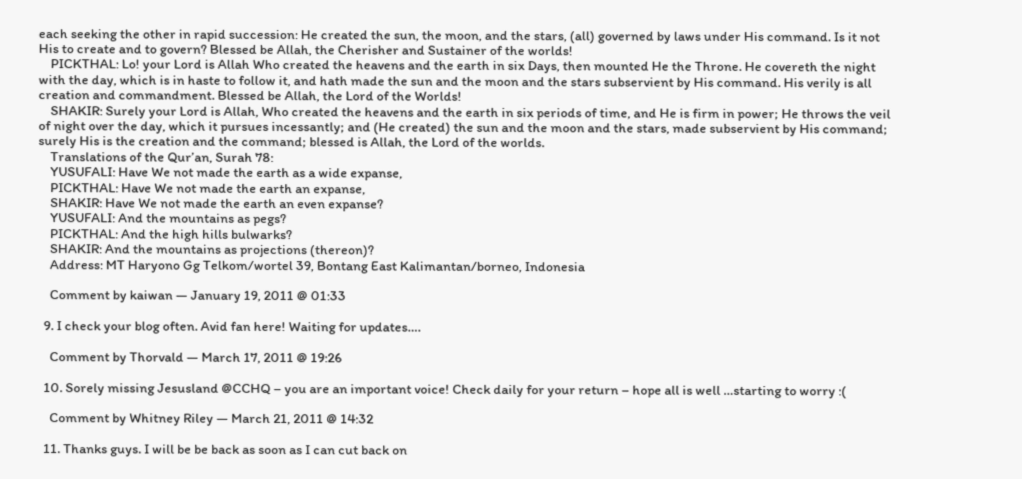each seeking the other in rapid succession: He created the sun, the moon, and the stars, (all) governed by laws under His command. Is it not His to create and to govern? Blessed be Allah, the Cherisher and Sustainer of the worlds!
    PICKTHAL: Lo! your Lord is Allah Who created the heavens and the earth in six Days, then mounted He the Throne. He covereth the night with the day, which is in haste to follow it, and hath made the sun and the moon and the stars subservient by His command. His verily is all creation and commandment. Blessed be Allah, the Lord of the Worlds!
    SHAKIR: Surely your Lord is Allah, Who created the heavens and the earth in six periods of time, and He is firm in power; He throws the veil of night over the day, which it pursues incessantly; and (He created) the sun and the moon and the stars, made subservient by His command; surely His is the creation and the command; blessed is Allah, the Lord of the worlds.
    Translations of the Qur’an, Surah 78:
    YUSUFALI: Have We not made the earth as a wide expanse,
    PICKTHAL: Have We not made the earth an expanse,
    SHAKIR: Have We not made the earth an even expanse?
    YUSUFALI: And the mountains as pegs?
    PICKTHAL: And the high hills bulwarks?
    SHAKIR: And the mountains as projections (thereon)?
    Address: MT Haryono Gg Telkom/wortel 39, Bontang East Kalimantan/borneo, Indonesia

    Comment by kaiwan — January 19, 2011 @ 01:33

  9. I check your blog often. Avid fan here! Waiting for updates….

    Comment by Thorvald — March 17, 2011 @ 19:26

  10. Sorely missing Jesusland @CCHQ – you are an important voice! Check daily for your return – hope all is well …starting to worry :(

    Comment by Whitney Riley — March 21, 2011 @ 14:32

  11. Thanks guys. I will be be back as soon as I can cut back on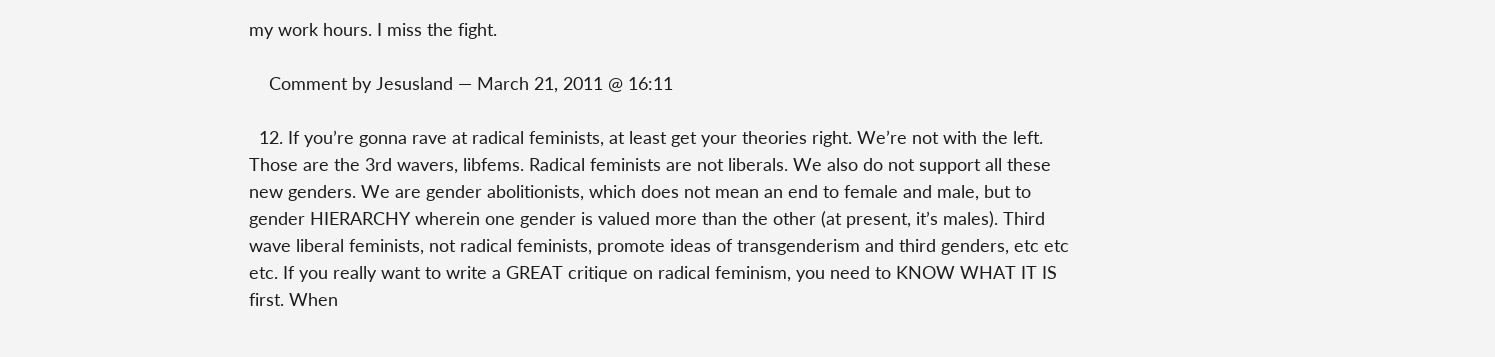my work hours. I miss the fight.

    Comment by Jesusland — March 21, 2011 @ 16:11

  12. If you’re gonna rave at radical feminists, at least get your theories right. We’re not with the left. Those are the 3rd wavers, libfems. Radical feminists are not liberals. We also do not support all these new genders. We are gender abolitionists, which does not mean an end to female and male, but to gender HIERARCHY wherein one gender is valued more than the other (at present, it’s males). Third wave liberal feminists, not radical feminists, promote ideas of transgenderism and third genders, etc etc etc. If you really want to write a GREAT critique on radical feminism, you need to KNOW WHAT IT IS first. When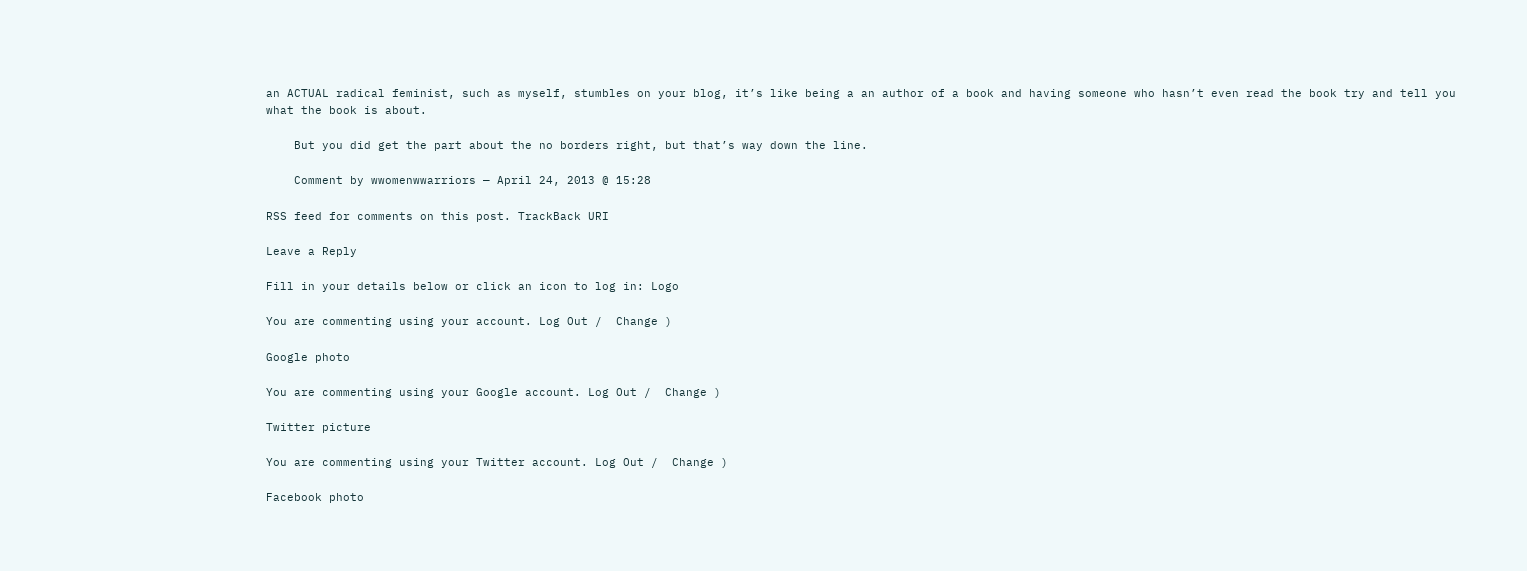an ACTUAL radical feminist, such as myself, stumbles on your blog, it’s like being a an author of a book and having someone who hasn’t even read the book try and tell you what the book is about.

    But you did get the part about the no borders right, but that’s way down the line.

    Comment by wwomenwwarriors — April 24, 2013 @ 15:28

RSS feed for comments on this post. TrackBack URI

Leave a Reply

Fill in your details below or click an icon to log in: Logo

You are commenting using your account. Log Out /  Change )

Google photo

You are commenting using your Google account. Log Out /  Change )

Twitter picture

You are commenting using your Twitter account. Log Out /  Change )

Facebook photo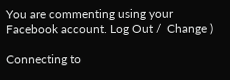You are commenting using your Facebook account. Log Out /  Change )

Connecting to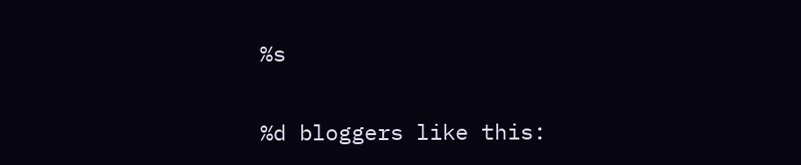%s

%d bloggers like this: